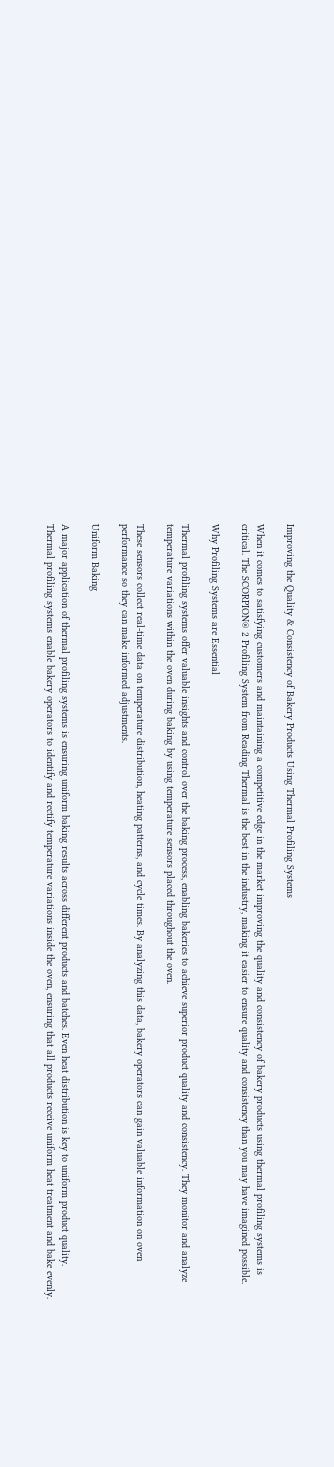Improving the Quality & Consistency of Bakery Products Using Thermal Profiling Systems

When it comes to satisfying customers and maintaining a competitive edge in the market improving the quality and consistency of bakery products using thermal profiling systems is critical. The SCORPION® 2 Profiling System from Reading Thermal is the best in the industry, making it easier to ensure quality and consistency than you may have imagined possible.

Why Profiling Systems are Essential

Thermal profiling systems offer valuable insights and control over the baking process, enabling bakeries to achieve superior product quality and consistency. They monitor and analyze temperature variations within the oven during baking by using temperature sensors placed throughout the oven.

These sensors collect real-time data on temperature distribution, heating patterns, and cycle times. By analyzing this data, bakery operators can gain valuable information on oven performance so they can make informed adjustments.

Uniform Baking

A major application of thermal profiling systems is ensuring uniform baking results across different products and batches. Even heat distribution is key to uniform product quality. Thermal profiling systems enable bakery operators to identify and rectify temperature variations inside the oven, ensuring that all products receive uniform heat treatment and bake evenly.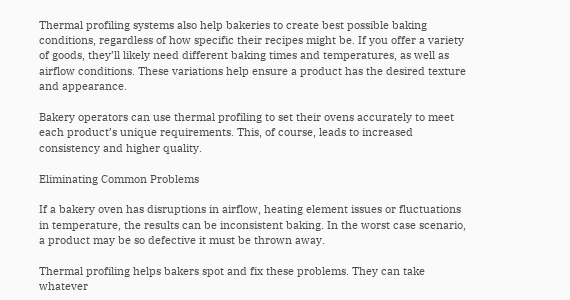Thermal profiling systems also help bakeries to create best possible baking conditions, regardless of how specific their recipes might be. If you offer a variety of goods, they’ll likely need different baking times and temperatures, as well as airflow conditions. These variations help ensure a product has the desired texture and appearance.

Bakery operators can use thermal profiling to set their ovens accurately to meet each product’s unique requirements. This, of course, leads to increased consistency and higher quality.

Eliminating Common Problems

If a bakery oven has disruptions in airflow, heating element issues or fluctuations in temperature, the results can be inconsistent baking. In the worst case scenario, a product may be so defective it must be thrown away.

Thermal profiling helps bakers spot and fix these problems. They can take whatever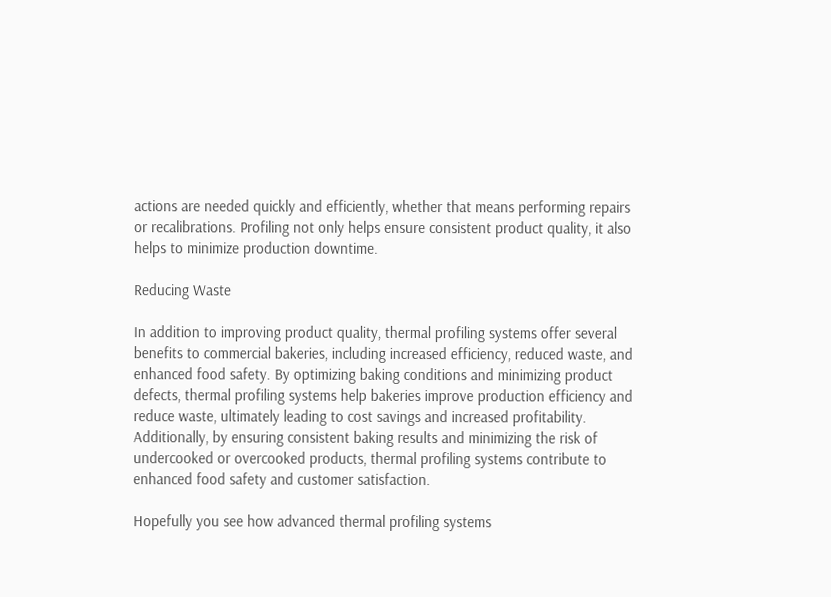actions are needed quickly and efficiently, whether that means performing repairs or recalibrations. Profiling not only helps ensure consistent product quality, it also helps to minimize production downtime.

Reducing Waste

In addition to improving product quality, thermal profiling systems offer several benefits to commercial bakeries, including increased efficiency, reduced waste, and enhanced food safety. By optimizing baking conditions and minimizing product defects, thermal profiling systems help bakeries improve production efficiency and reduce waste, ultimately leading to cost savings and increased profitability. Additionally, by ensuring consistent baking results and minimizing the risk of undercooked or overcooked products, thermal profiling systems contribute to enhanced food safety and customer satisfaction.

Hopefully you see how advanced thermal profiling systems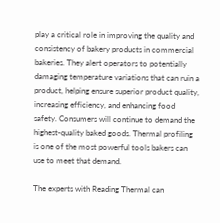play a critical role in improving the quality and consistency of bakery products in commercial bakeries. They alert operators to potentially damaging temperature variations that can ruin a product, helping ensure superior product quality, increasing efficiency, and enhancing food safety. Consumers will continue to demand the highest-quality baked goods. Thermal profiling is one of the most powerful tools bakers can use to meet that demand.

The experts with Reading Thermal can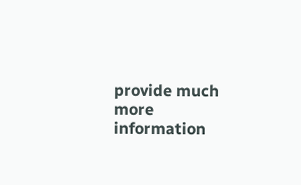provide much more information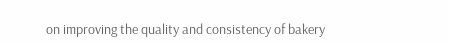on improving the quality and consistency of bakery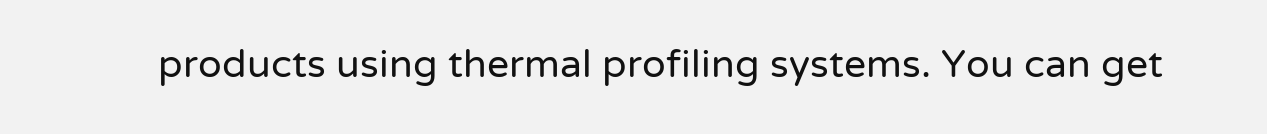products using thermal profiling systems. You can get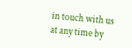in touch with us at any time by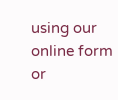using our online form or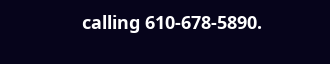calling 610-678-5890.